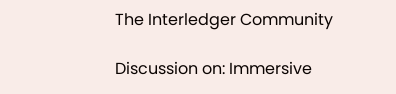The Interledger Community

Discussion on: Immersive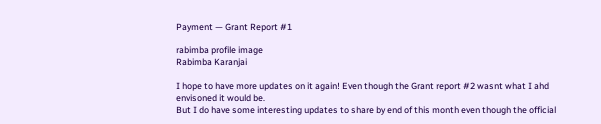Payment — Grant Report #1

rabimba profile image
Rabimba Karanjai

I hope to have more updates on it again! Even though the Grant report #2 wasnt what I ahd envisoned it would be.
But I do have some interesting updates to share by end of this month even though the official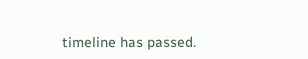timeline has passed.